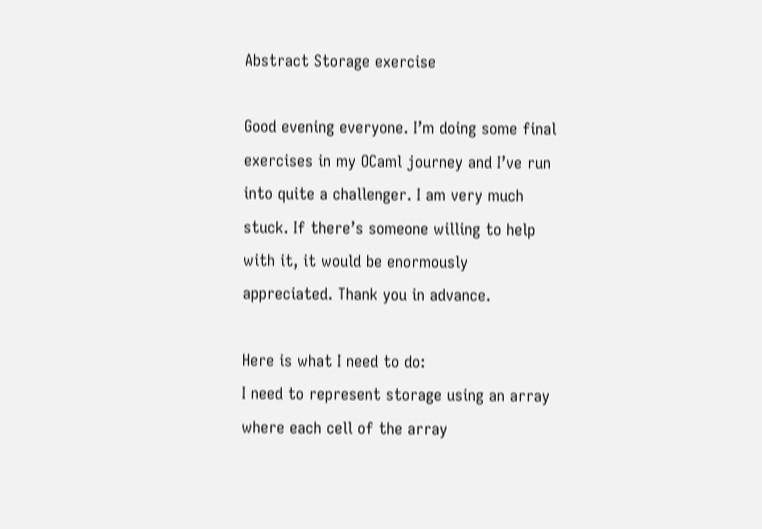Abstract Storage exercise

Good evening everyone. I’m doing some final exercises in my OCaml journey and I’ve run into quite a challenger. I am very much stuck. If there’s someone willing to help with it, it would be enormously appreciated. Thank you in advance.

Here is what I need to do:
I need to represent storage using an array where each cell of the array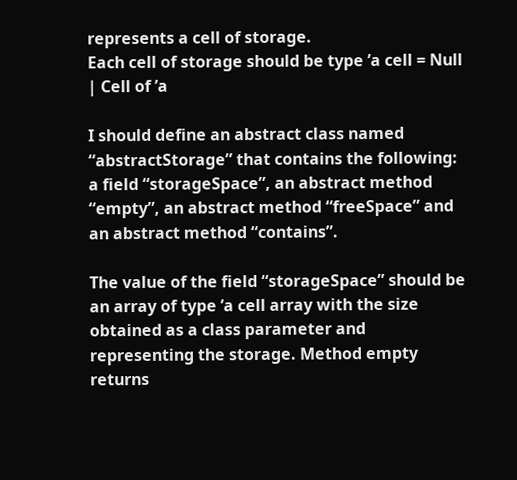represents a cell of storage.
Each cell of storage should be type ’a cell = Null | Cell of ’a

I should define an abstract class named “abstractStorage” that contains the following:
a field “storageSpace”, an abstract method “empty”, an abstract method “freeSpace” and an abstract method “contains”.

The value of the field “storageSpace” should be an array of type ’a cell array with the size obtained as a class parameter and representing the storage. Method empty returns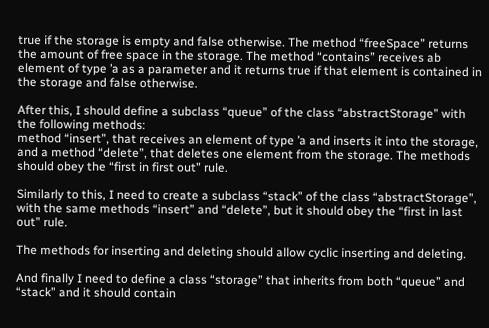true if the storage is empty and false otherwise. The method “freeSpace” returns the amount of free space in the storage. The method “contains” receives ab element of type ’a as a parameter and it returns true if that element is contained in the storage and false otherwise.

After this, I should define a subclass “queue” of the class “abstractStorage” with the following methods:
method “insert”, that receives an element of type ’a and inserts it into the storage, and a method “delete”, that deletes one element from the storage. The methods should obey the “first in first out” rule.

Similarly to this, I need to create a subclass “stack” of the class “abstractStorage”, with the same methods “insert” and “delete”, but it should obey the “first in last out” rule.

The methods for inserting and deleting should allow cyclic inserting and deleting.

And finally I need to define a class “storage” that inherits from both “queue” and “stack” and it should contain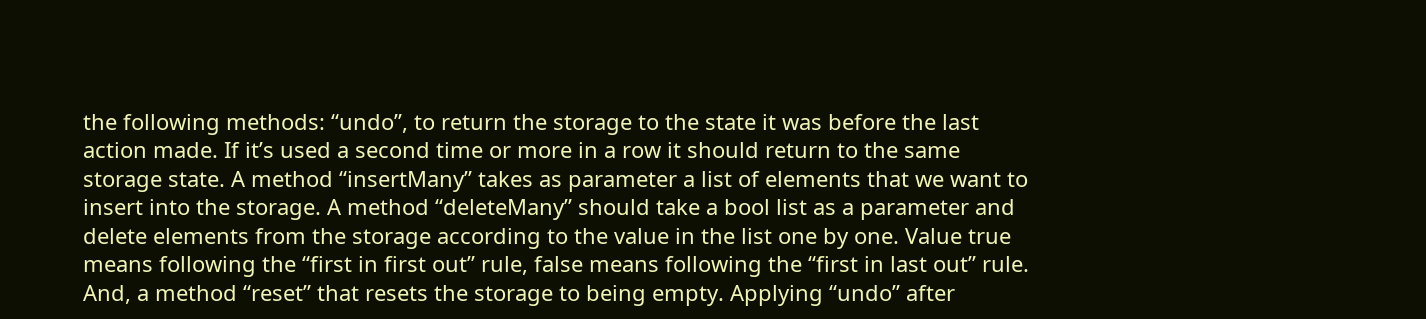the following methods: “undo”, to return the storage to the state it was before the last action made. If it’s used a second time or more in a row it should return to the same storage state. A method “insertMany” takes as parameter a list of elements that we want to insert into the storage. A method “deleteMany” should take a bool list as a parameter and delete elements from the storage according to the value in the list one by one. Value true means following the “first in first out” rule, false means following the “first in last out” rule. And, a method “reset” that resets the storage to being empty. Applying “undo” after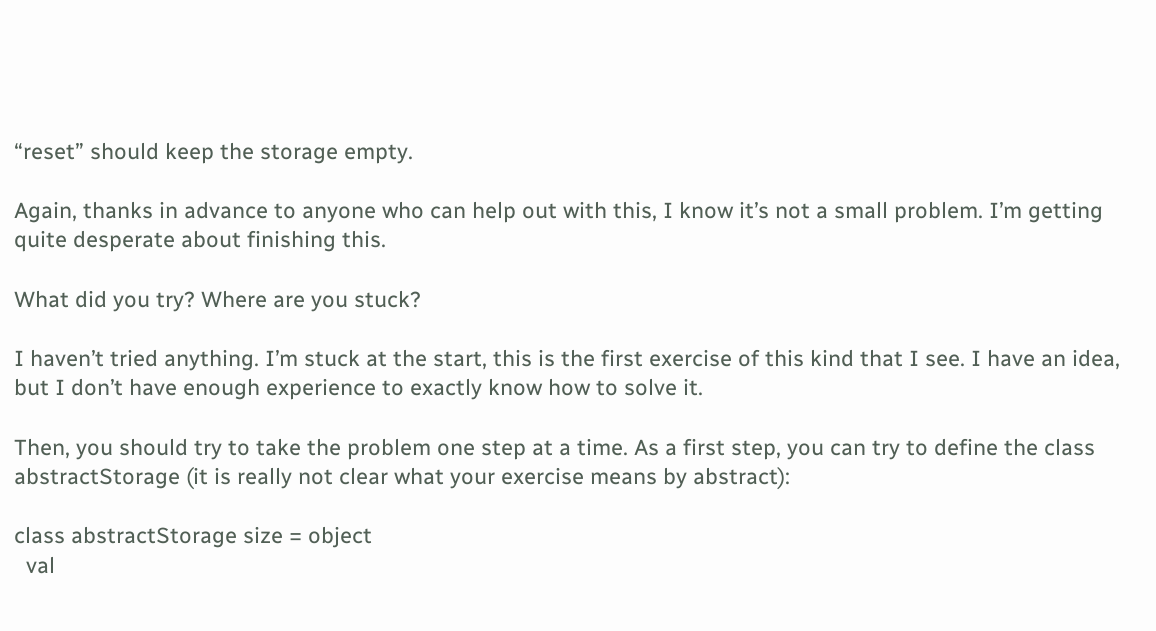“reset” should keep the storage empty.

Again, thanks in advance to anyone who can help out with this, I know it’s not a small problem. I’m getting quite desperate about finishing this.

What did you try? Where are you stuck?

I haven’t tried anything. I’m stuck at the start, this is the first exercise of this kind that I see. I have an idea, but I don’t have enough experience to exactly know how to solve it.

Then, you should try to take the problem one step at a time. As a first step, you can try to define the class abstractStorage (it is really not clear what your exercise means by abstract):

class abstractStorage size = object
  val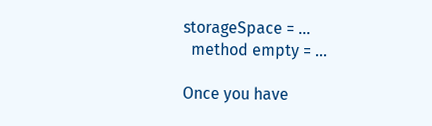storageSpace = ...
  method empty = ...

Once you have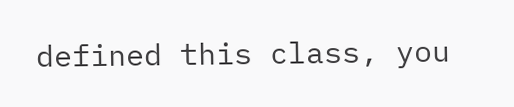defined this class, you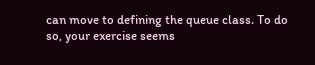can move to defining the queue class. To do so, your exercise seems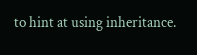to hint at using inheritance.